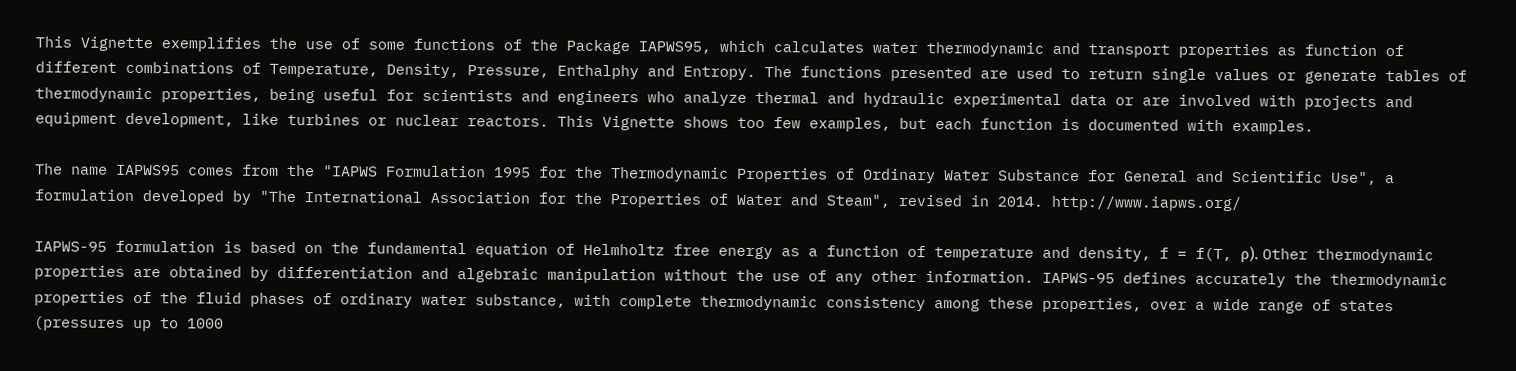This Vignette exemplifies the use of some functions of the Package IAPWS95, which calculates water thermodynamic and transport properties as function of different combinations of Temperature, Density, Pressure, Enthalphy and Entropy. The functions presented are used to return single values or generate tables of thermodynamic properties, being useful for scientists and engineers who analyze thermal and hydraulic experimental data or are involved with projects and equipment development, like turbines or nuclear reactors. This Vignette shows too few examples, but each function is documented with examples.

The name IAPWS95 comes from the "IAPWS Formulation 1995 for the Thermodynamic Properties of Ordinary Water Substance for General and Scientific Use", a formulation developed by "The International Association for the Properties of Water and Steam", revised in 2014. http://www.iapws.org/

IAPWS-95 formulation is based on the fundamental equation of Helmholtz free energy as a function of temperature and density, f = f(T, ρ). Other thermodynamic properties are obtained by differentiation and algebraic manipulation without the use of any other information. IAPWS-95 defines accurately the thermodynamic properties of the fluid phases of ordinary water substance, with complete thermodynamic consistency among these properties, over a wide range of states (pressures up to 1000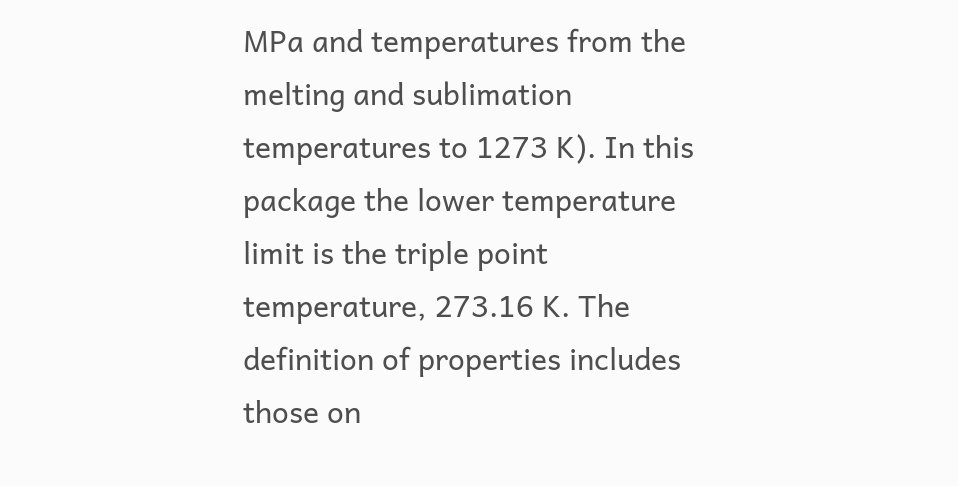MPa and temperatures from the melting and sublimation temperatures to 1273 K). In this package the lower temperature limit is the triple point temperature, 273.16 K. The definition of properties includes those on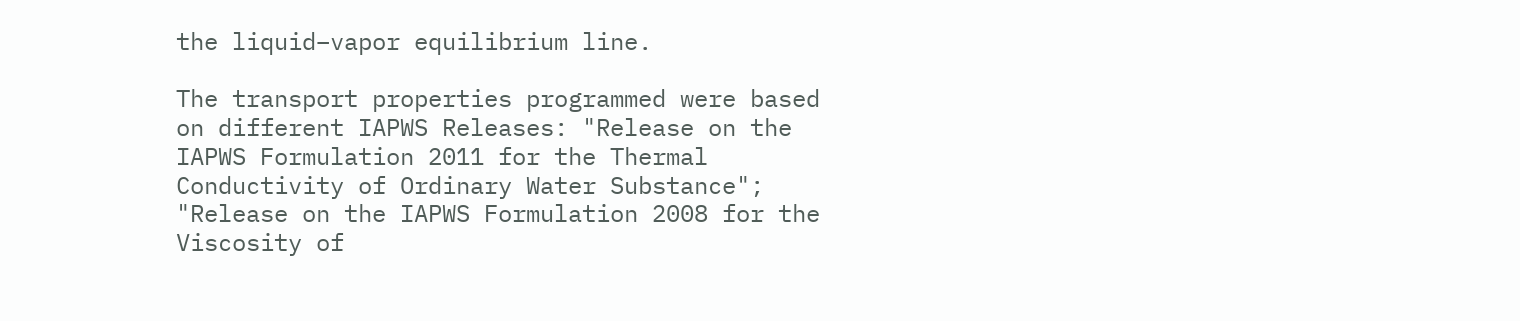the liquid–vapor equilibrium line.

The transport properties programmed were based on different IAPWS Releases: "Release on the IAPWS Formulation 2011 for the Thermal Conductivity of Ordinary Water Substance"; "Release on the IAPWS Formulation 2008 for the Viscosity of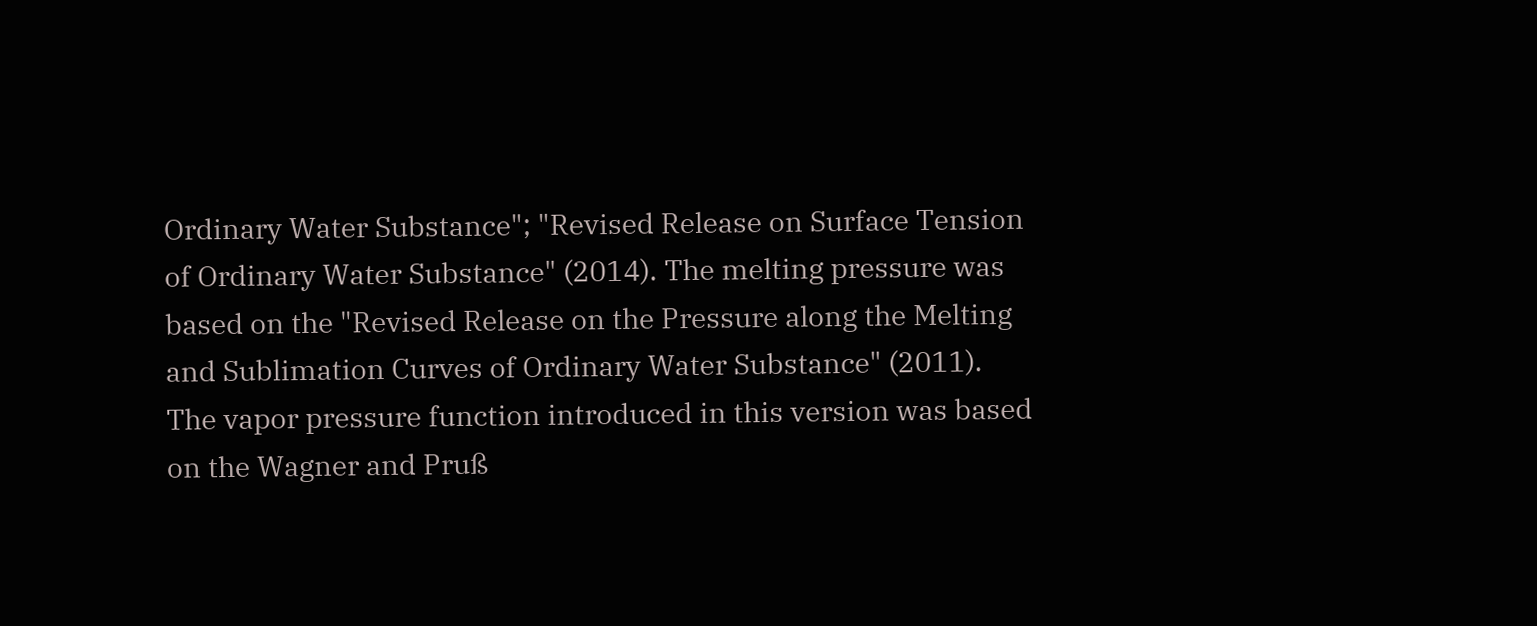Ordinary Water Substance"; "Revised Release on Surface Tension of Ordinary Water Substance" (2014). The melting pressure was based on the "Revised Release on the Pressure along the Melting and Sublimation Curves of Ordinary Water Substance" (2011). The vapor pressure function introduced in this version was based on the Wagner and Pruß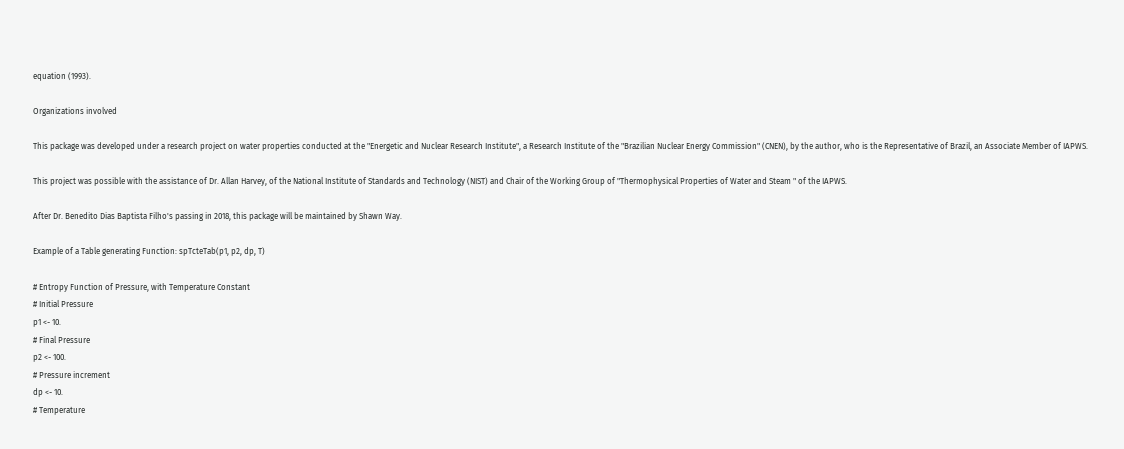equation (1993).

Organizations involved

This package was developed under a research project on water properties conducted at the "Energetic and Nuclear Research Institute", a Research Institute of the "Brazilian Nuclear Energy Commission" (CNEN), by the author, who is the Representative of Brazil, an Associate Member of IAPWS.

This project was possible with the assistance of Dr. Allan Harvey, of the National Institute of Standards and Technology (NIST) and Chair of the Working Group of "Thermophysical Properties of Water and Steam " of the IAPWS.

After Dr. Benedito Dias Baptista Filho's passing in 2018, this package will be maintained by Shawn Way.

Example of a Table generating Function: spTcteTab(p1, p2, dp, T)

# Entropy Function of Pressure, with Temperature Constant
# Initial Pressure
p1 <- 10.
# Final Pressure
p2 <- 100.
# Pressure increment
dp <- 10.
# Temperature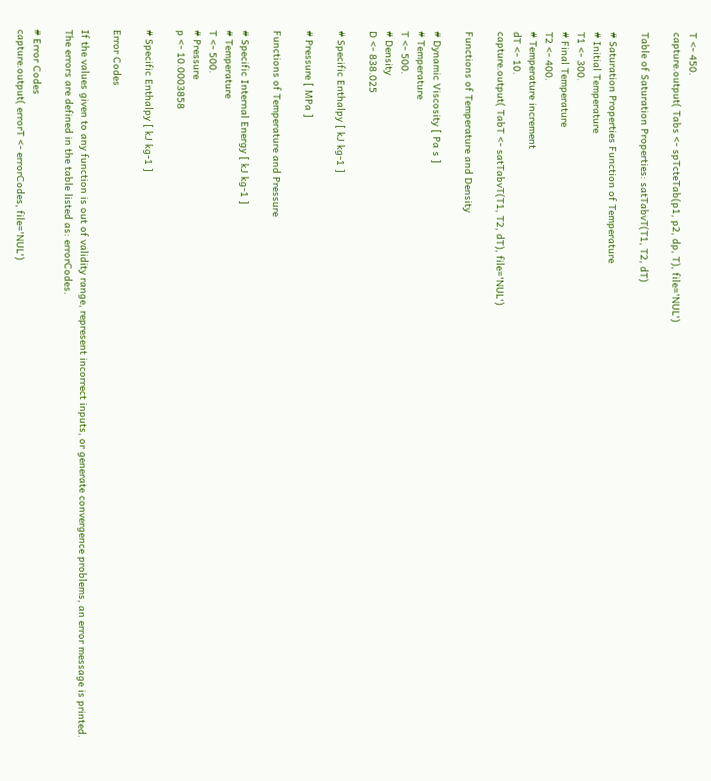T <- 450.
capture.output( Tabs <- spTcteTab(p1, p2, dp, T), file='NUL')

Table of Saturation Properties: satTabvT(T1, T2, dT)

# Saturation Properties Function of Temperature
# Initial Temperature
T1 <- 300.
# Final Temperature
T2 <- 400.
# Temperature increment
dT <- 10.
capture.output( TabT <- satTabvT(T1, T2, dT), file='NUL')

Functions of Temperature and Density

# Dynamic Viscosity [ Pa s ]
# Temperature
T <- 500.
# Density
D <- 838.025

# Specific Enthalpy [ kJ kg-1 ]

# Pressure [ MPa ]

Functions of Temperature and Pressure

# Specific Internal Energy [ kJ kg-1 ]
# Temperature
T <- 500.
# Pressure
p <- 10.0003858

# Specific Enthalpy [ kJ kg-1 ]

Error Codes

If the values given to any function is out of validity range, represent incorrect inputs, or generate convergence problems, an error message is printed. The errors are defined in the table listed as: errorCodes.

# Error Codes
capture.output( errorT <- errorCodes, file='NUL')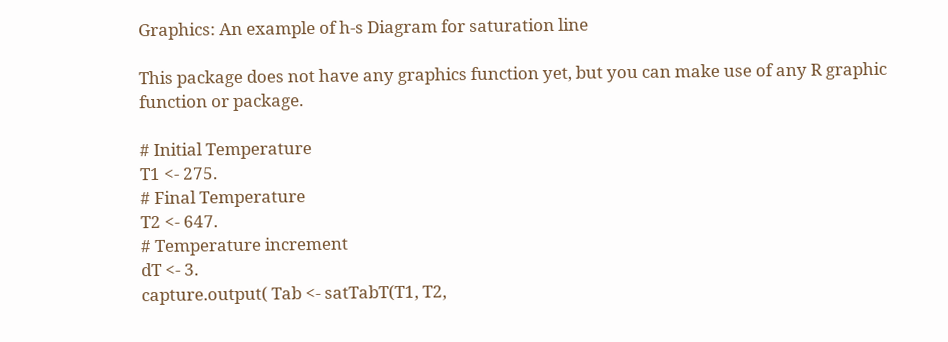Graphics: An example of h-s Diagram for saturation line

This package does not have any graphics function yet, but you can make use of any R graphic function or package.

# Initial Temperature
T1 <- 275.
# Final Temperature
T2 <- 647.
# Temperature increment
dT <- 3.
capture.output( Tab <- satTabT(T1, T2,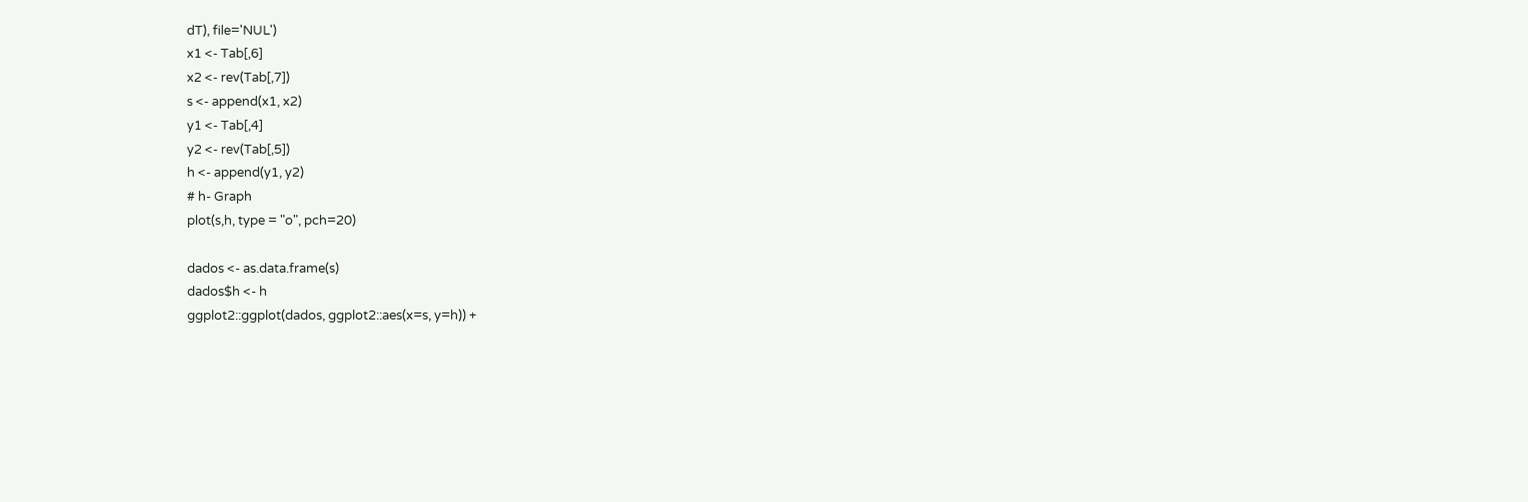dT), file='NUL')
x1 <- Tab[,6]
x2 <- rev(Tab[,7])
s <- append(x1, x2)
y1 <- Tab[,4]
y2 <- rev(Tab[,5])
h <- append(y1, y2)
# h- Graph
plot(s,h, type = "o", pch=20)

dados <- as.data.frame(s)
dados$h <- h
ggplot2::ggplot(dados, ggplot2::aes(x=s, y=h)) +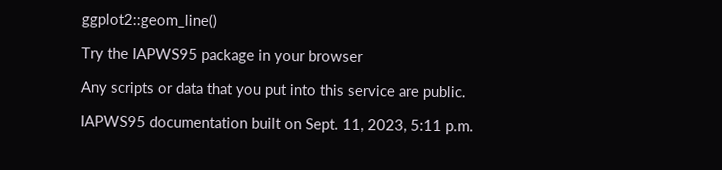ggplot2::geom_line()

Try the IAPWS95 package in your browser

Any scripts or data that you put into this service are public.

IAPWS95 documentation built on Sept. 11, 2023, 5:11 p.m.